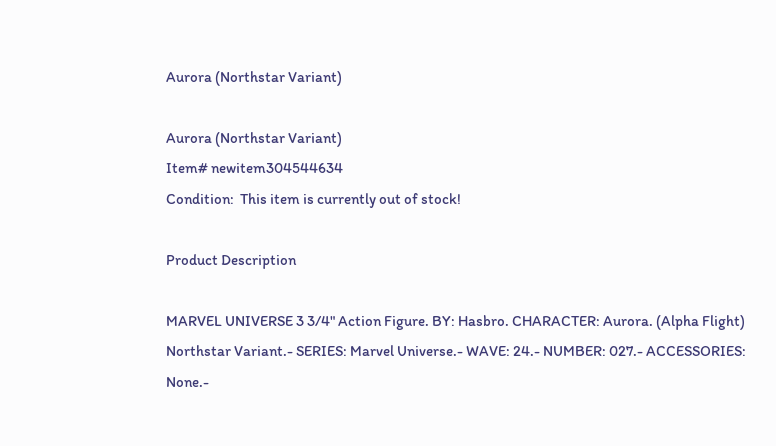Aurora (Northstar Variant)

Aurora (Northstar Variant)
Item# newitem304544634
Condition:  This item is currently out of stock!

Product Description

MARVEL UNIVERSE 3 3/4" Action Figure. BY: Hasbro. CHARACTER: Aurora. (Alpha Flight) Northstar Variant.- SERIES: Marvel Universe.- WAVE: 24.- NUMBER: 027.- ACCESSORIES: None.-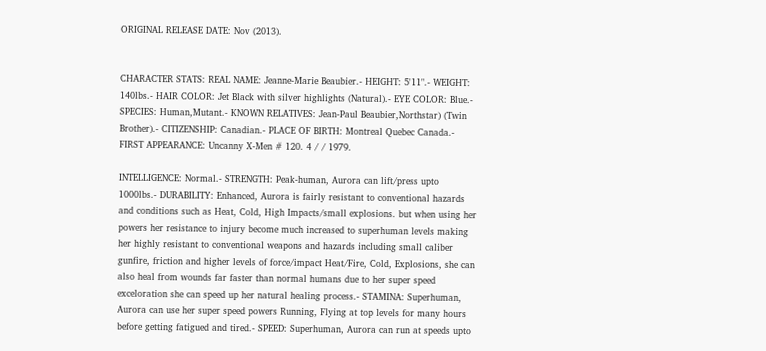ORIGINAL RELEASE DATE: Nov (2013).


CHARACTER STATS: REAL NAME: Jeanne-Marie Beaubier.- HEIGHT: 5'11".- WEIGHT: 140lbs.- HAIR COLOR: Jet Black with silver highlights (Natural).- EYE COLOR: Blue.- SPECIES: Human,Mutant.- KNOWN RELATIVES: Jean-Paul Beaubier,Northstar) (Twin Brother).- CITIZENSHIP: Canadian.- PLACE OF BIRTH: Montreal Quebec Canada.- FIRST APPEARANCE: Uncanny X-Men # 120. 4 / / 1979.

INTELLIGENCE: Normal.- STRENGTH: Peak-human, Aurora can lift/press upto 1000lbs.- DURABILITY: Enhanced, Aurora is fairly resistant to conventional hazards and conditions such as Heat, Cold, High Impacts/small explosions. but when using her powers her resistance to injury become much increased to superhuman levels making her highly resistant to conventional weapons and hazards including small caliber gunfire, friction and higher levels of force/impact Heat/Fire, Cold, Explosions, she can also heal from wounds far faster than normal humans due to her super speed exceloration she can speed up her natural healing process.- STAMINA: Superhuman, Aurora can use her super speed powers Running, Flying at top levels for many hours before getting fatigued and tired.- SPEED: Superhuman, Aurora can run at speeds upto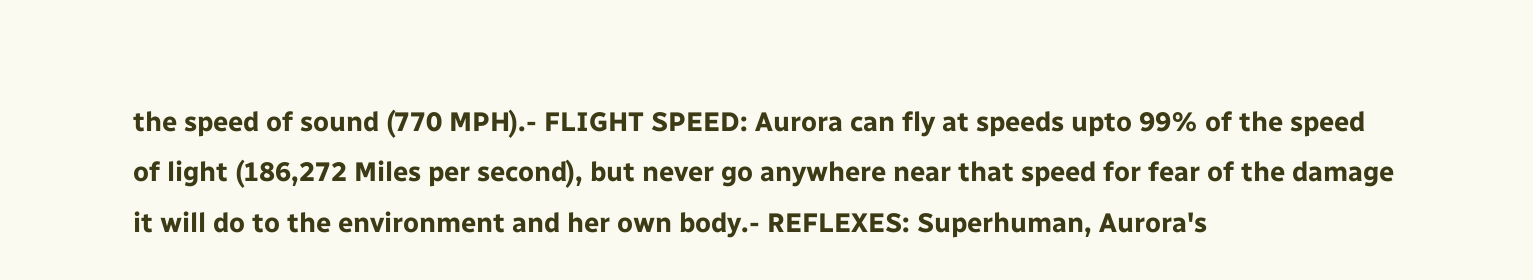the speed of sound (770 MPH).- FLIGHT SPEED: Aurora can fly at speeds upto 99% of the speed of light (186,272 Miles per second), but never go anywhere near that speed for fear of the damage it will do to the environment and her own body.- REFLEXES: Superhuman, Aurora's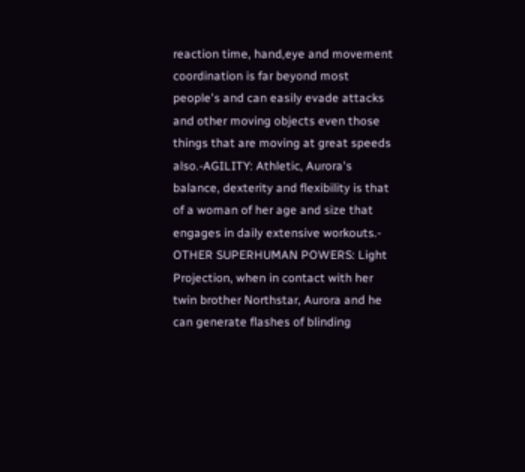reaction time, hand,eye and movement coordination is far beyond most people's and can easily evade attacks and other moving objects even those things that are moving at great speeds also.-AGILITY: Athletic, Aurora's balance, dexterity and flexibility is that of a woman of her age and size that engages in daily extensive workouts.- OTHER SUPERHUMAN POWERS: Light Projection, when in contact with her twin brother Northstar, Aurora and he can generate flashes of blinding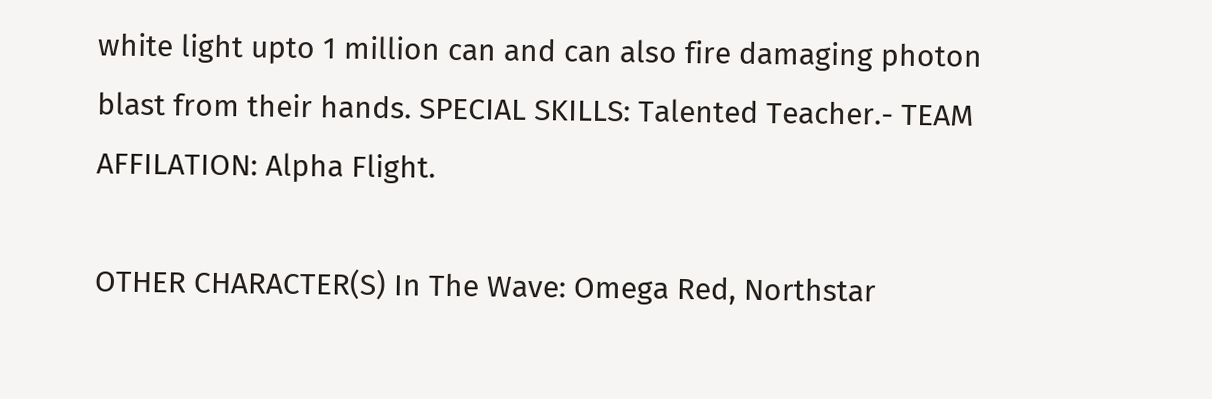white light upto 1 million can and can also fire damaging photon blast from their hands. SPECIAL SKILLS: Talented Teacher.- TEAM AFFILATION: Alpha Flight.

OTHER CHARACTER(S) In The Wave: Omega Red, Northstar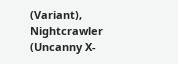(Variant), Nightcrawler (Uncanny X-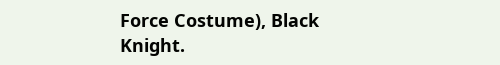Force Costume), Black Knight.